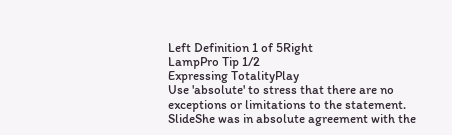Left Definition 1 of 5Right
LampPro Tip 1/2
Expressing TotalityPlay
Use 'absolute' to stress that there are no exceptions or limitations to the statement. SlideShe was in absolute agreement with the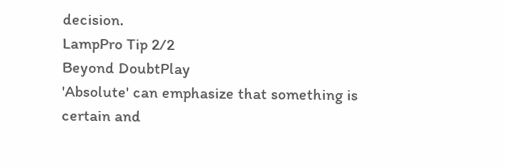decision.
LampPro Tip 2/2
Beyond DoubtPlay
'Absolute' can emphasize that something is certain and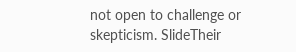not open to challenge or skepticism. SlideTheir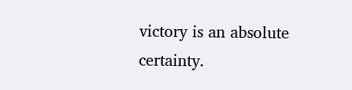victory is an absolute certainty.